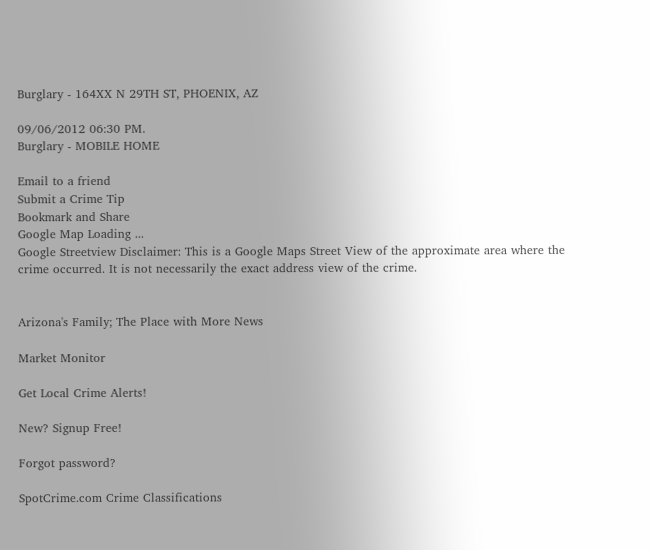Burglary - 164XX N 29TH ST, PHOENIX, AZ

09/06/2012 06:30 PM.
Burglary - MOBILE HOME

Email to a friend
Submit a Crime Tip
Bookmark and Share
Google Map Loading ...
Google Streetview Disclaimer: This is a Google Maps Street View of the approximate area where the crime occurred. It is not necessarily the exact address view of the crime.


Arizona's Family; The Place with More News

Market Monitor

Get Local Crime Alerts!

New? Signup Free!

Forgot password?

SpotCrime.com Crime Classifications